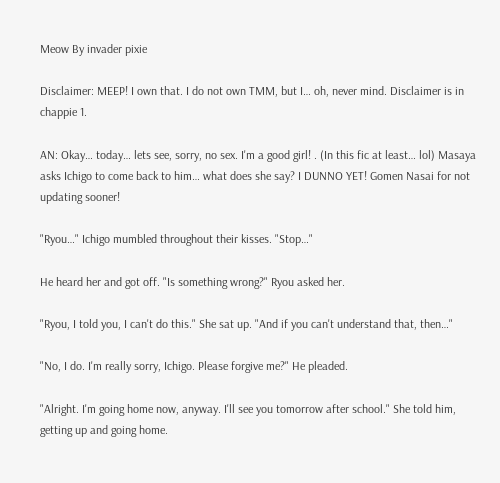Meow By invader pixie

Disclaimer: MEEP! I own that. I do not own TMM, but I… oh, never mind. Disclaimer is in chappie 1.

AN: Okay… today… lets see, sorry, no sex. I'm a good girl! . (In this fic at least… lol) Masaya asks Ichigo to come back to him… what does she say? I DUNNO YET! Gomen Nasai for not updating sooner!

"Ryou…" Ichigo mumbled throughout their kisses. "Stop…"

He heard her and got off. "Is something wrong?" Ryou asked her.

"Ryou, I told you, I can't do this." She sat up. "And if you can't understand that, then…"

"No, I do. I'm really sorry, Ichigo. Please forgive me?" He pleaded.

"Alright. I'm going home now, anyway. I'll see you tomorrow after school." She told him, getting up and going home.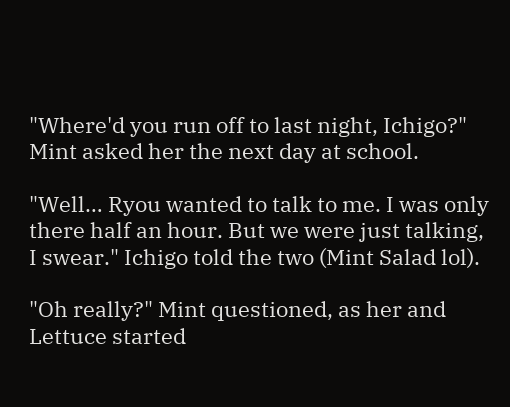"Where'd you run off to last night, Ichigo?" Mint asked her the next day at school.

"Well… Ryou wanted to talk to me. I was only there half an hour. But we were just talking, I swear." Ichigo told the two (Mint Salad lol).

"Oh really?" Mint questioned, as her and Lettuce started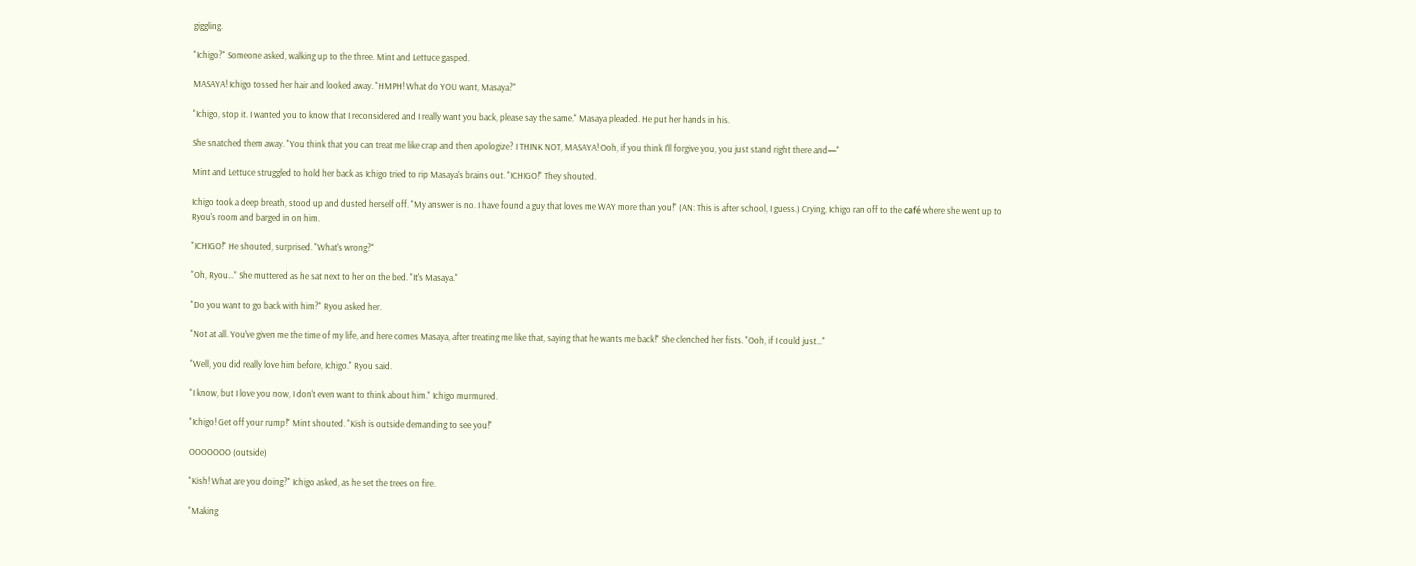giggling.

"Ichigo?" Someone asked, walking up to the three. Mint and Lettuce gasped.

MASAYA! Ichigo tossed her hair and looked away. "HMPH! What do YOU want, Masaya?"

"Ichigo, stop it. I wanted you to know that I reconsidered and I really want you back, please say the same." Masaya pleaded. He put her hands in his.

She snatched them away. "You think that you can treat me like crap and then apologize? I THINK NOT, MASAYA! Ooh, if you think I'll forgive you, you just stand right there and—"

Mint and Lettuce struggled to hold her back as Ichigo tried to rip Masaya's brains out. "ICHIGO!" They shouted.

Ichigo took a deep breath, stood up and dusted herself off. "My answer is no. I have found a guy that loves me WAY more than you!" (AN: This is after school, I guess.) Crying, Ichigo ran off to the café where she went up to Ryou's room and barged in on him.

"ICHIGO!" He shouted, surprised. "What's wrong?"

"Oh, Ryou…" She muttered as he sat next to her on the bed. "It's Masaya."

"Do you want to go back with him?" Ryou asked her.

"Not at all. You've given me the time of my life, and here comes Masaya, after treating me like that, saying that he wants me back!" She clenched her fists. "Ooh, if I could just…"

"Well, you did really love him before, Ichigo." Ryou said.

"I know, but I love you now, I don't even want to think about him." Ichigo murmured.

"Ichigo! Get off your rump!" Mint shouted. "Kish is outside demanding to see you!"

OOOOOOO (outside)

"Kish! What are you doing?" Ichigo asked, as he set the trees on fire.

"Making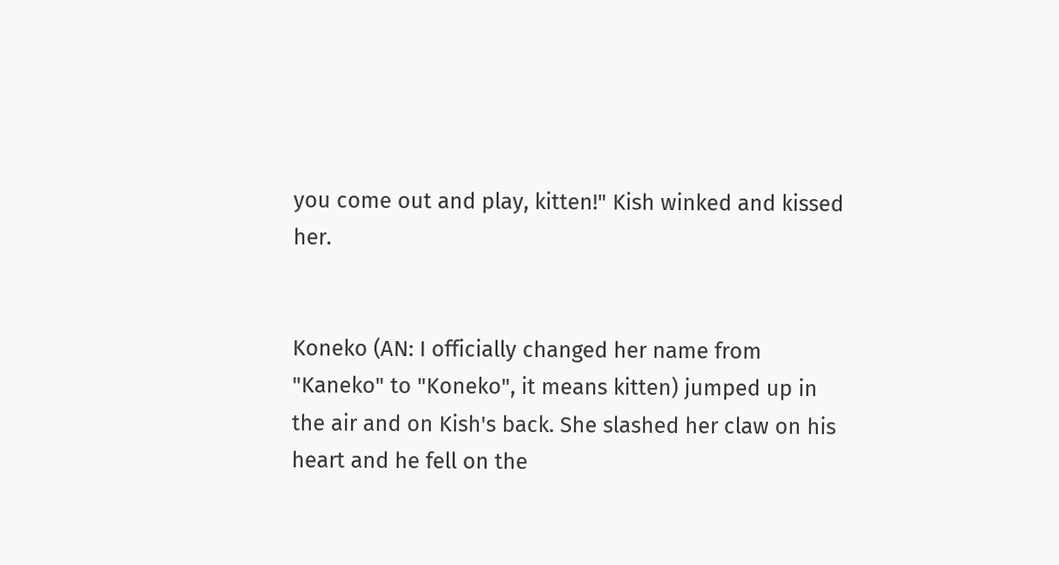you come out and play, kitten!" Kish winked and kissed her.


Koneko (AN: I officially changed her name from "Kaneko" to "Koneko", it means kitten) jumped up in the air and on Kish's back. She slashed her claw on his heart and he fell on the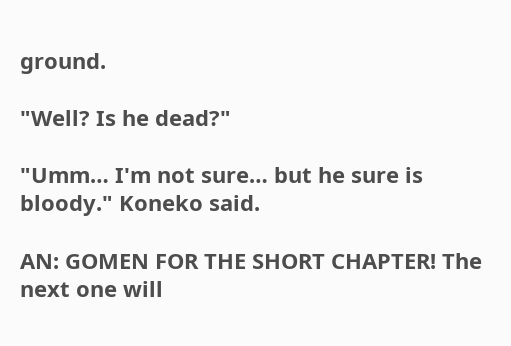ground.

"Well? Is he dead?"

"Umm… I'm not sure… but he sure is bloody." Koneko said.

AN: GOMEN FOR THE SHORT CHAPTER! The next one will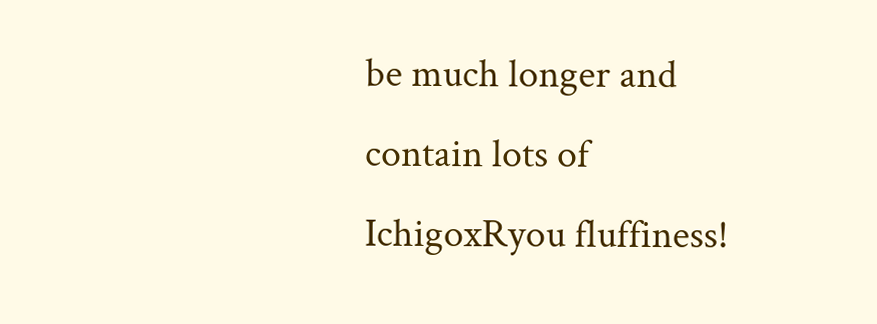be much longer and contain lots of IchigoxRyou fluffiness!